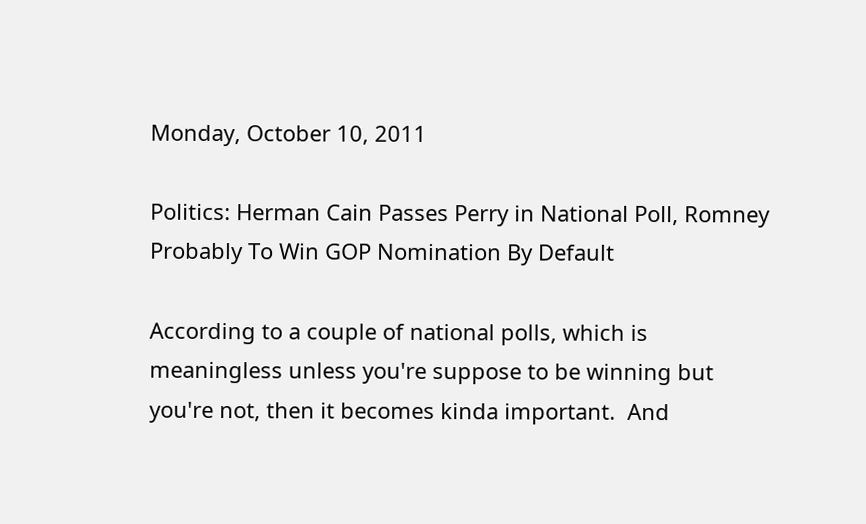Monday, October 10, 2011

Politics: Herman Cain Passes Perry in National Poll, Romney Probably To Win GOP Nomination By Default

According to a couple of national polls, which is meaningless unless you're suppose to be winning but you're not, then it becomes kinda important.  And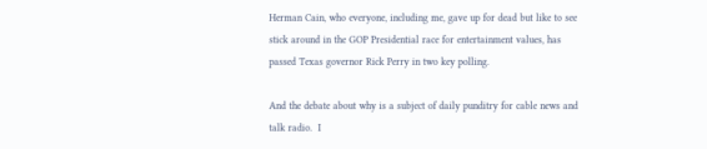Herman Cain, who everyone, including me, gave up for dead but like to see stick around in the GOP Presidential race for entertainment values, has passed Texas governor Rick Perry in two key polling.

And the debate about why is a subject of daily punditry for cable news and talk radio.  I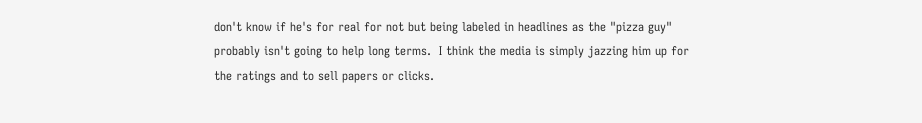don't know if he's for real for not but being labeled in headlines as the "pizza guy" probably isn't going to help long terms.  I think the media is simply jazzing him up for the ratings and to sell papers or clicks.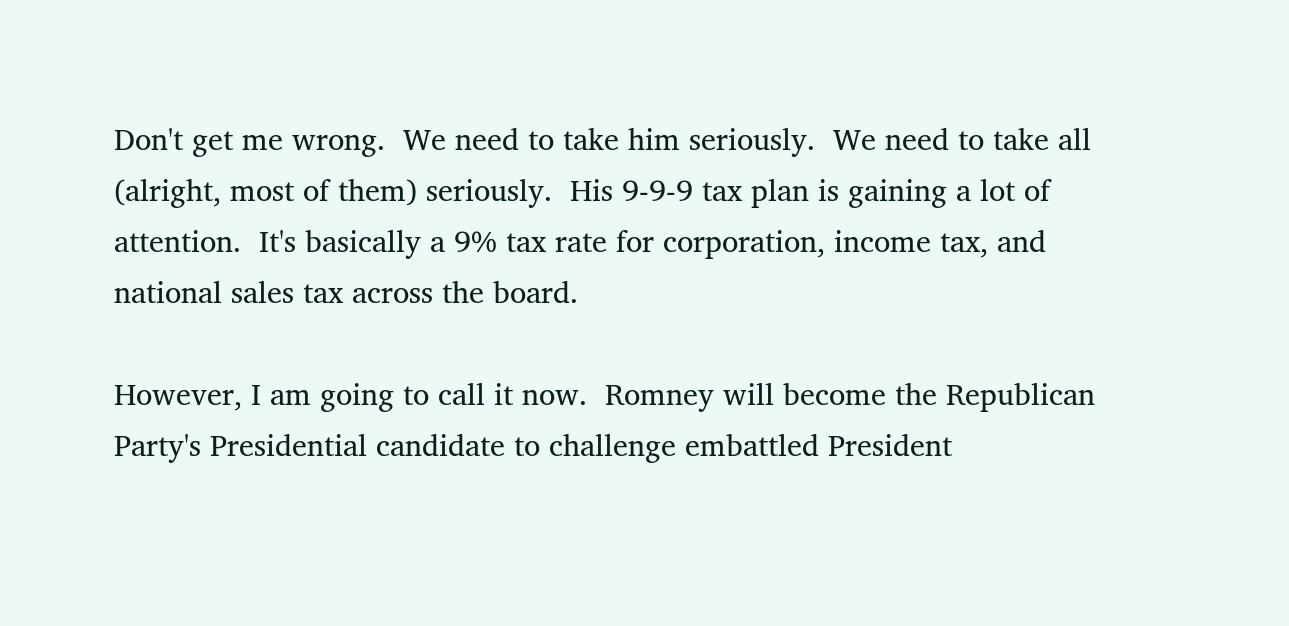Don't get me wrong.  We need to take him seriously.  We need to take all (alright, most of them) seriously.  His 9-9-9 tax plan is gaining a lot of attention.  It's basically a 9% tax rate for corporation, income tax, and national sales tax across the board.

However, I am going to call it now.  Romney will become the Republican Party's Presidential candidate to challenge embattled President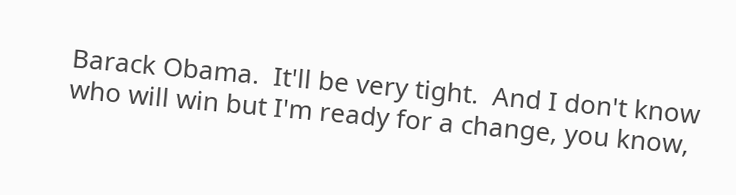Barack Obama.  It'll be very tight.  And I don't know who will win but I'm ready for a change, you know,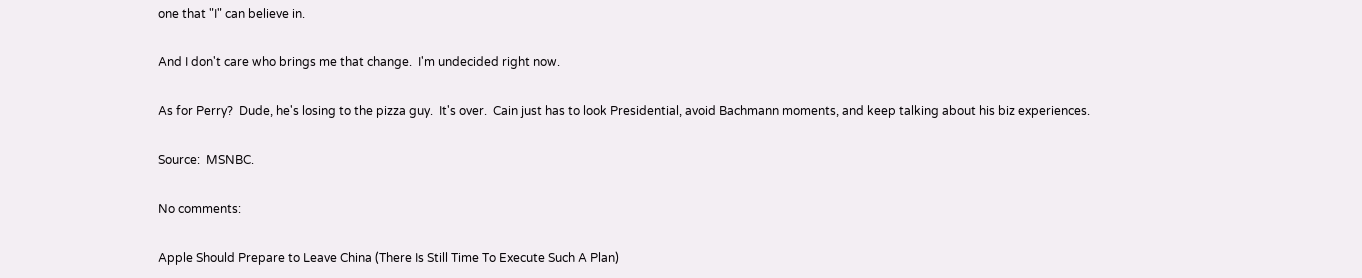one that "I" can believe in.

And I don't care who brings me that change.  I'm undecided right now.

As for Perry?  Dude, he's losing to the pizza guy.  It's over.  Cain just has to look Presidential, avoid Bachmann moments, and keep talking about his biz experiences.

Source:  MSNBC.

No comments:

Apple Should Prepare to Leave China (There Is Still Time To Execute Such A Plan)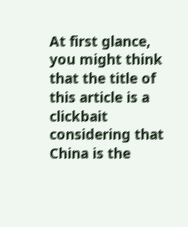At first glance, you might think that the title of this article is a clickbait considering that China is the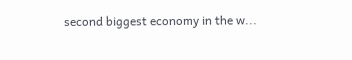second biggest economy in the w...